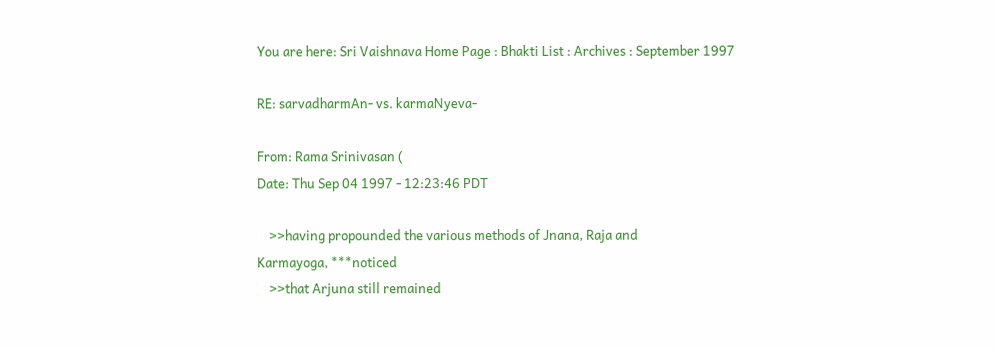You are here: Sri Vaishnava Home Page : Bhakti List : Archives : September 1997

RE: sarvadharmAn- vs. karmaNyeva-

From: Rama Srinivasan (
Date: Thu Sep 04 1997 - 12:23:46 PDT

    >>having propounded the various methods of Jnana, Raja and
Karmayoga, ***noticed
    >>that Arjuna still remained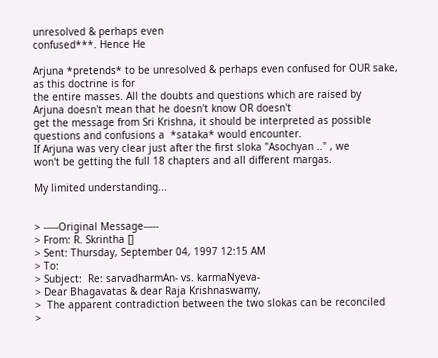unresolved & perhaps even
confused***. Hence He

Arjuna *pretends* to be unresolved & perhaps even confused for OUR sake,
as this doctrine is for
the entire masses. All the doubts and questions which are raised by
Arjuna doesn't mean that he doesn't know OR doesn't
get the message from Sri Krishna, it should be interpreted as possible
questions and confusions a  *sataka* would encounter.
If Arjuna was very clear just after the first sloka "Asochyan .." , we
won't be getting the full 18 chapters and all different margas.

My limited understanding...


> -----Original Message-----
> From: R. Skrintha []
> Sent: Thursday, September 04, 1997 12:15 AM
> To:
> Subject:  Re: sarvadharmAn- vs. karmaNyeva-
> Dear Bhagavatas & dear Raja Krishnaswamy,
>  The apparent contradiction between the two slokas can be reconciled
>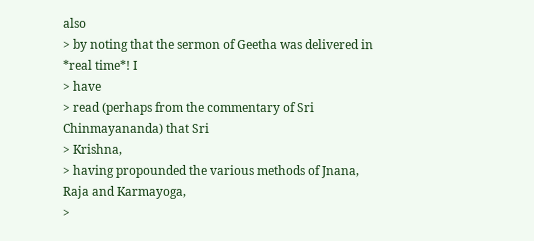also
> by noting that the sermon of Geetha was delivered in *real time*! I
> have
> read (perhaps from the commentary of Sri Chinmayananda) that Sri
> Krishna,
> having propounded the various methods of Jnana, Raja and Karmayoga,
>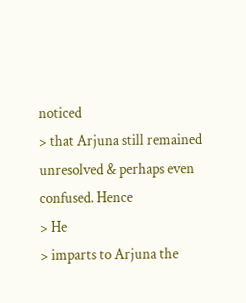noticed
> that Arjuna still remained unresolved & perhaps even confused. Hence
> He
> imparts to Arjuna the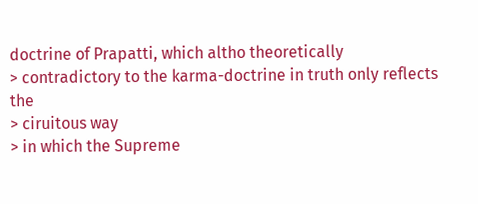doctrine of Prapatti, which altho theoretically
> contradictory to the karma-doctrine in truth only reflects the
> ciruitous way
> in which the Supreme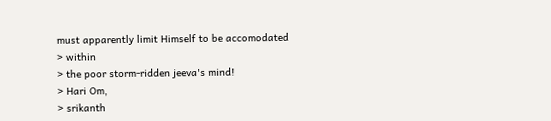must apparently limit Himself to be accomodated
> within
> the poor storm-ridden jeeva's mind!
> Hari Om,
> srikanth